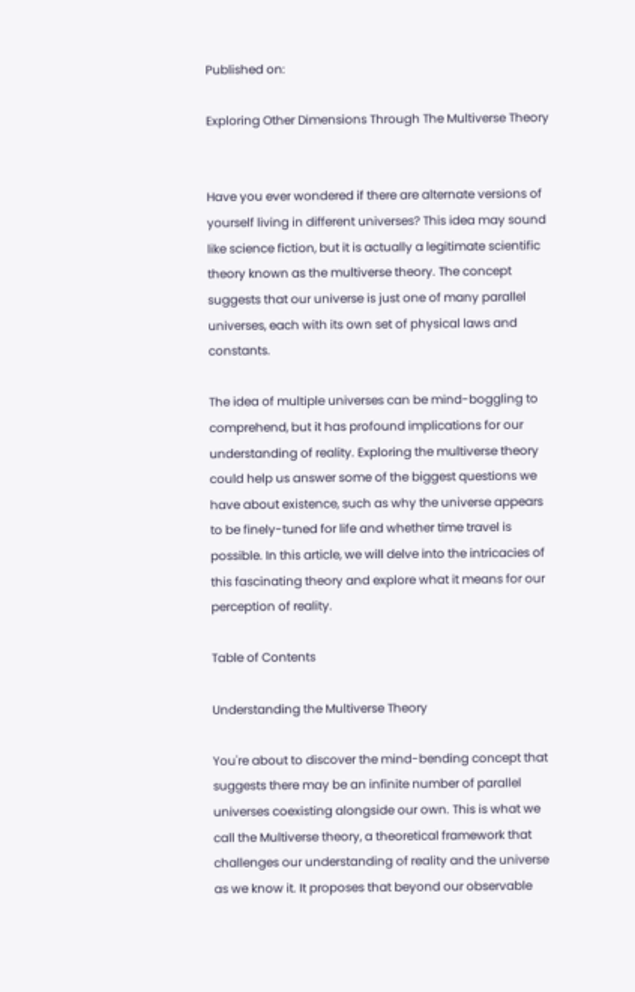Published on:

Exploring Other Dimensions Through The Multiverse Theory


Have you ever wondered if there are alternate versions of yourself living in different universes? This idea may sound like science fiction, but it is actually a legitimate scientific theory known as the multiverse theory. The concept suggests that our universe is just one of many parallel universes, each with its own set of physical laws and constants.

The idea of multiple universes can be mind-boggling to comprehend, but it has profound implications for our understanding of reality. Exploring the multiverse theory could help us answer some of the biggest questions we have about existence, such as why the universe appears to be finely-tuned for life and whether time travel is possible. In this article, we will delve into the intricacies of this fascinating theory and explore what it means for our perception of reality.

Table of Contents

Understanding the Multiverse Theory

You're about to discover the mind-bending concept that suggests there may be an infinite number of parallel universes coexisting alongside our own. This is what we call the Multiverse theory, a theoretical framework that challenges our understanding of reality and the universe as we know it. It proposes that beyond our observable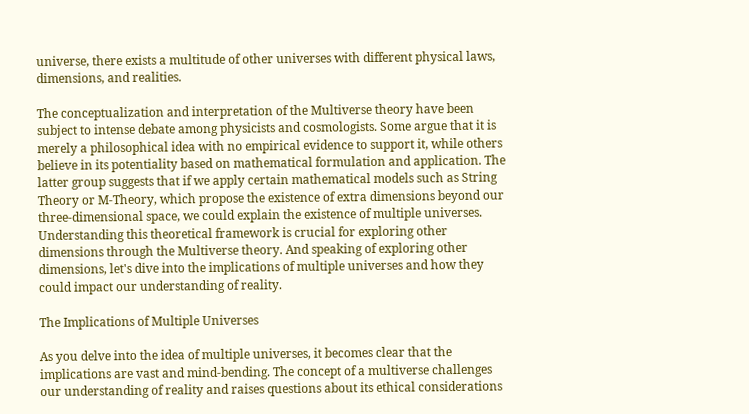universe, there exists a multitude of other universes with different physical laws, dimensions, and realities.

The conceptualization and interpretation of the Multiverse theory have been subject to intense debate among physicists and cosmologists. Some argue that it is merely a philosophical idea with no empirical evidence to support it, while others believe in its potentiality based on mathematical formulation and application. The latter group suggests that if we apply certain mathematical models such as String Theory or M-Theory, which propose the existence of extra dimensions beyond our three-dimensional space, we could explain the existence of multiple universes. Understanding this theoretical framework is crucial for exploring other dimensions through the Multiverse theory. And speaking of exploring other dimensions, let's dive into the implications of multiple universes and how they could impact our understanding of reality.

The Implications of Multiple Universes

As you delve into the idea of multiple universes, it becomes clear that the implications are vast and mind-bending. The concept of a multiverse challenges our understanding of reality and raises questions about its ethical considerations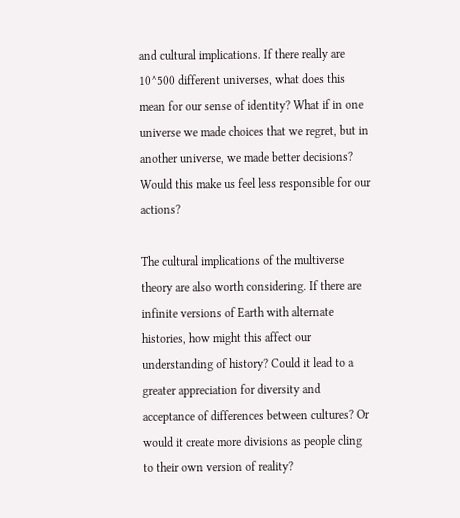and cultural implications. If there really are 10^500 different universes, what does this mean for our sense of identity? What if in one universe we made choices that we regret, but in another universe, we made better decisions? Would this make us feel less responsible for our actions?

The cultural implications of the multiverse theory are also worth considering. If there are infinite versions of Earth with alternate histories, how might this affect our understanding of history? Could it lead to a greater appreciation for diversity and acceptance of differences between cultures? Or would it create more divisions as people cling to their own version of reality?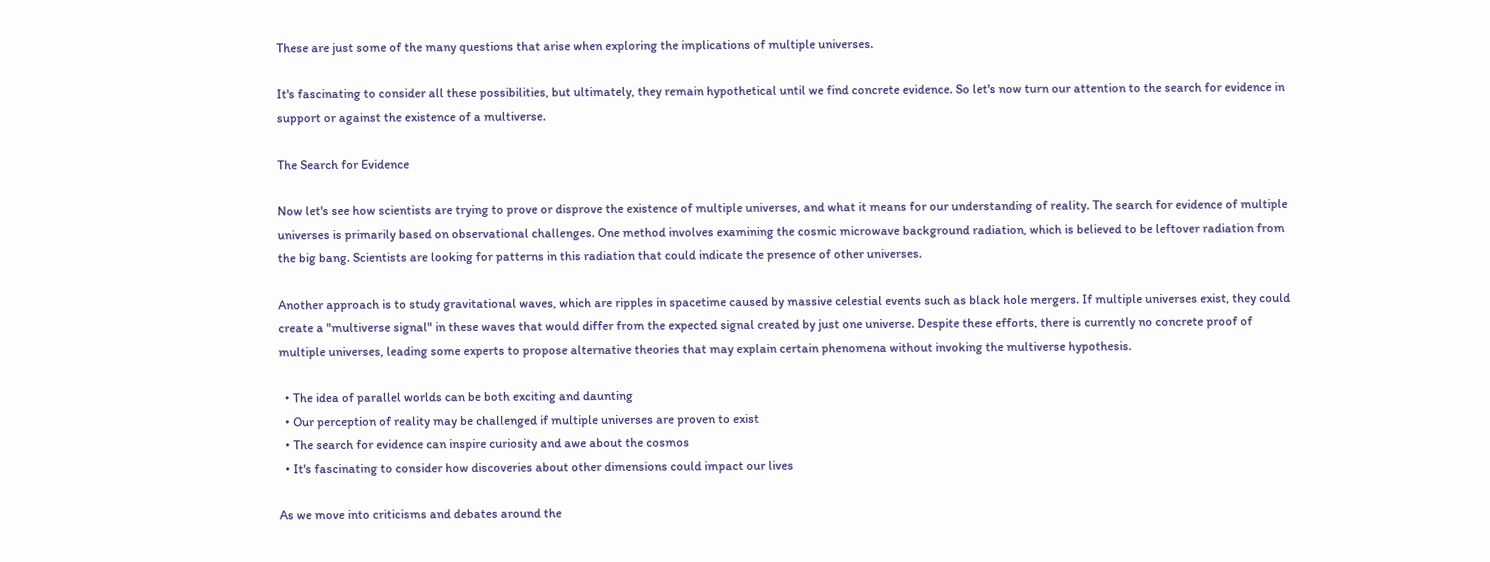These are just some of the many questions that arise when exploring the implications of multiple universes.

It's fascinating to consider all these possibilities, but ultimately, they remain hypothetical until we find concrete evidence. So let's now turn our attention to the search for evidence in support or against the existence of a multiverse.

The Search for Evidence

Now let's see how scientists are trying to prove or disprove the existence of multiple universes, and what it means for our understanding of reality. The search for evidence of multiple universes is primarily based on observational challenges. One method involves examining the cosmic microwave background radiation, which is believed to be leftover radiation from the big bang. Scientists are looking for patterns in this radiation that could indicate the presence of other universes.

Another approach is to study gravitational waves, which are ripples in spacetime caused by massive celestial events such as black hole mergers. If multiple universes exist, they could create a "multiverse signal" in these waves that would differ from the expected signal created by just one universe. Despite these efforts, there is currently no concrete proof of multiple universes, leading some experts to propose alternative theories that may explain certain phenomena without invoking the multiverse hypothesis.

  • The idea of parallel worlds can be both exciting and daunting
  • Our perception of reality may be challenged if multiple universes are proven to exist
  • The search for evidence can inspire curiosity and awe about the cosmos
  • It's fascinating to consider how discoveries about other dimensions could impact our lives

As we move into criticisms and debates around the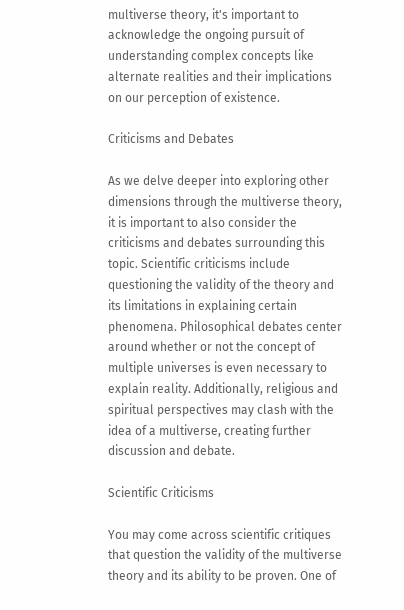multiverse theory, it's important to acknowledge the ongoing pursuit of understanding complex concepts like alternate realities and their implications on our perception of existence.

Criticisms and Debates

As we delve deeper into exploring other dimensions through the multiverse theory, it is important to also consider the criticisms and debates surrounding this topic. Scientific criticisms include questioning the validity of the theory and its limitations in explaining certain phenomena. Philosophical debates center around whether or not the concept of multiple universes is even necessary to explain reality. Additionally, religious and spiritual perspectives may clash with the idea of a multiverse, creating further discussion and debate.

Scientific Criticisms

You may come across scientific critiques that question the validity of the multiverse theory and its ability to be proven. One of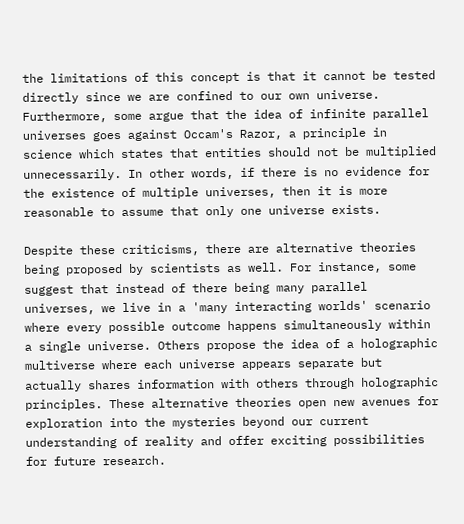the limitations of this concept is that it cannot be tested directly since we are confined to our own universe. Furthermore, some argue that the idea of infinite parallel universes goes against Occam's Razor, a principle in science which states that entities should not be multiplied unnecessarily. In other words, if there is no evidence for the existence of multiple universes, then it is more reasonable to assume that only one universe exists.

Despite these criticisms, there are alternative theories being proposed by scientists as well. For instance, some suggest that instead of there being many parallel universes, we live in a 'many interacting worlds' scenario where every possible outcome happens simultaneously within a single universe. Others propose the idea of a holographic multiverse where each universe appears separate but actually shares information with others through holographic principles. These alternative theories open new avenues for exploration into the mysteries beyond our current understanding of reality and offer exciting possibilities for future research.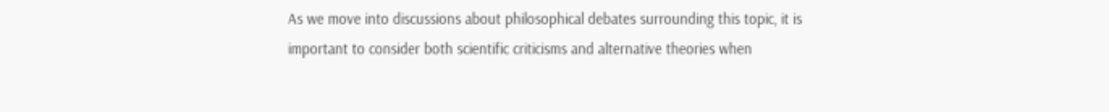As we move into discussions about philosophical debates surrounding this topic, it is important to consider both scientific criticisms and alternative theories when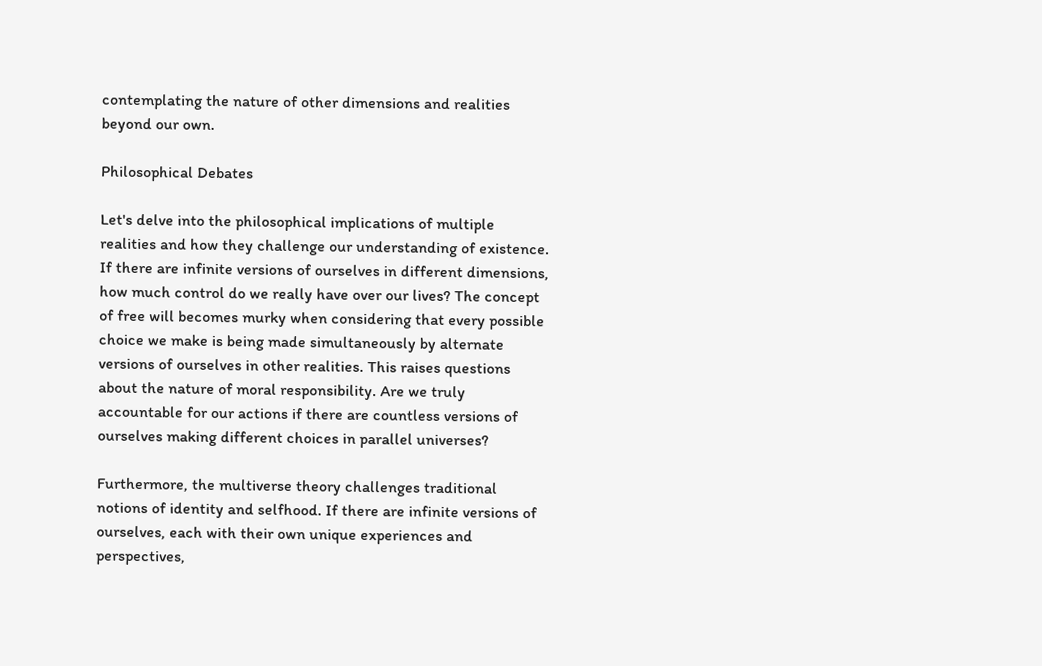contemplating the nature of other dimensions and realities beyond our own.

Philosophical Debates

Let's delve into the philosophical implications of multiple realities and how they challenge our understanding of existence. If there are infinite versions of ourselves in different dimensions, how much control do we really have over our lives? The concept of free will becomes murky when considering that every possible choice we make is being made simultaneously by alternate versions of ourselves in other realities. This raises questions about the nature of moral responsibility. Are we truly accountable for our actions if there are countless versions of ourselves making different choices in parallel universes?

Furthermore, the multiverse theory challenges traditional notions of identity and selfhood. If there are infinite versions of ourselves, each with their own unique experiences and perspectives,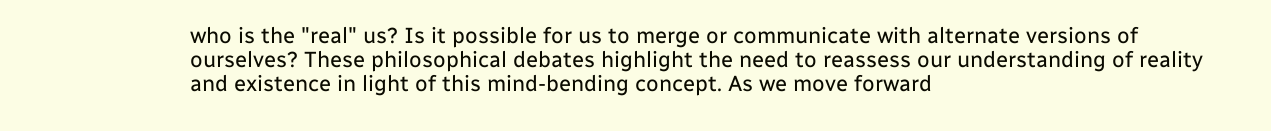who is the "real" us? Is it possible for us to merge or communicate with alternate versions of ourselves? These philosophical debates highlight the need to reassess our understanding of reality and existence in light of this mind-bending concept. As we move forward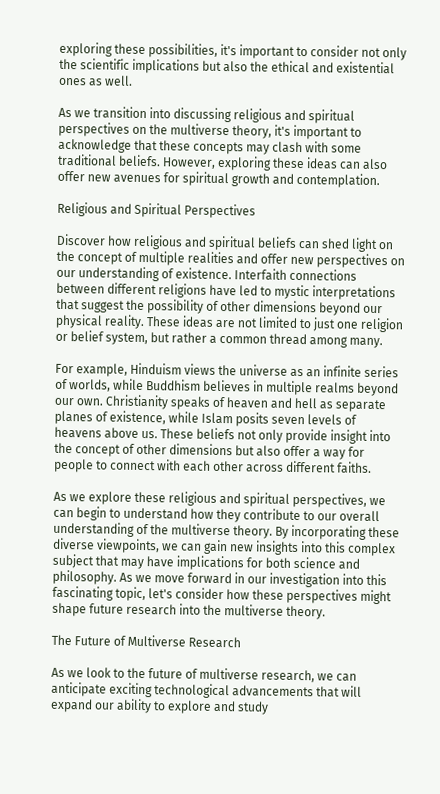exploring these possibilities, it's important to consider not only the scientific implications but also the ethical and existential ones as well.

As we transition into discussing religious and spiritual perspectives on the multiverse theory, it's important to acknowledge that these concepts may clash with some traditional beliefs. However, exploring these ideas can also offer new avenues for spiritual growth and contemplation.

Religious and Spiritual Perspectives

Discover how religious and spiritual beliefs can shed light on the concept of multiple realities and offer new perspectives on our understanding of existence. Interfaith connections between different religions have led to mystic interpretations that suggest the possibility of other dimensions beyond our physical reality. These ideas are not limited to just one religion or belief system, but rather a common thread among many.

For example, Hinduism views the universe as an infinite series of worlds, while Buddhism believes in multiple realms beyond our own. Christianity speaks of heaven and hell as separate planes of existence, while Islam posits seven levels of heavens above us. These beliefs not only provide insight into the concept of other dimensions but also offer a way for people to connect with each other across different faiths.

As we explore these religious and spiritual perspectives, we can begin to understand how they contribute to our overall understanding of the multiverse theory. By incorporating these diverse viewpoints, we can gain new insights into this complex subject that may have implications for both science and philosophy. As we move forward in our investigation into this fascinating topic, let's consider how these perspectives might shape future research into the multiverse theory.

The Future of Multiverse Research

As we look to the future of multiverse research, we can anticipate exciting technological advancements that will expand our ability to explore and study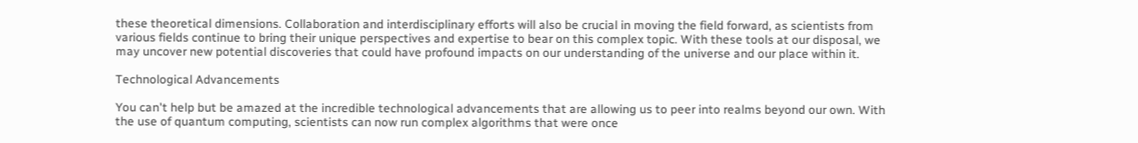these theoretical dimensions. Collaboration and interdisciplinary efforts will also be crucial in moving the field forward, as scientists from various fields continue to bring their unique perspectives and expertise to bear on this complex topic. With these tools at our disposal, we may uncover new potential discoveries that could have profound impacts on our understanding of the universe and our place within it.

Technological Advancements

You can't help but be amazed at the incredible technological advancements that are allowing us to peer into realms beyond our own. With the use of quantum computing, scientists can now run complex algorithms that were once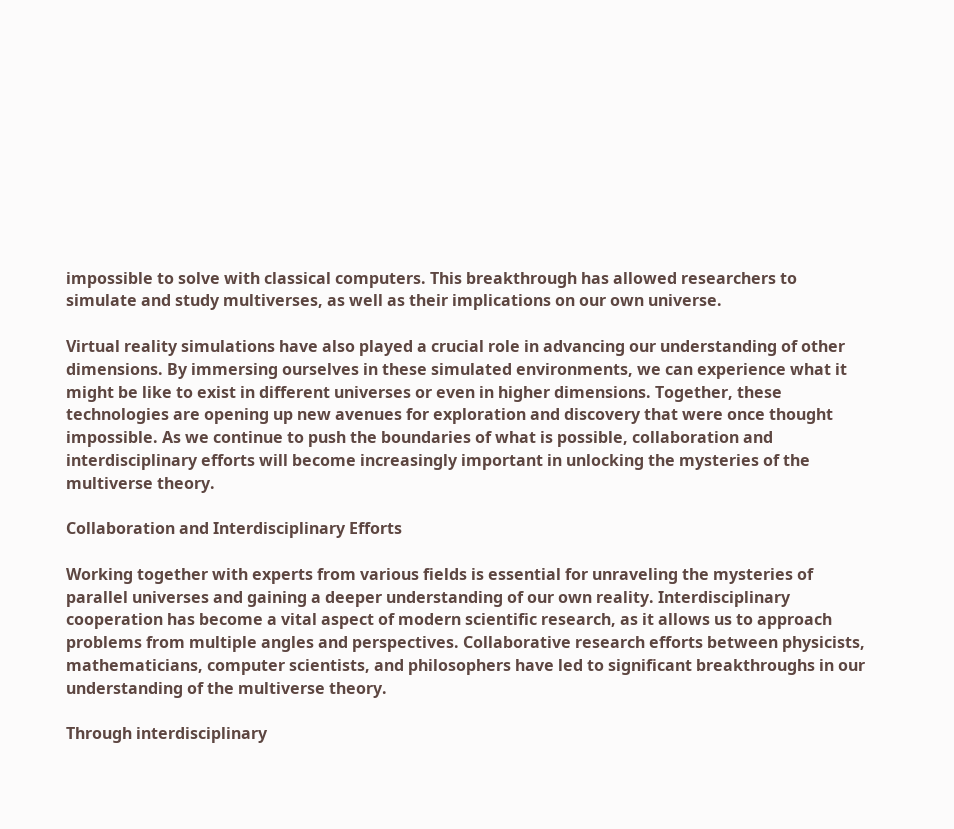impossible to solve with classical computers. This breakthrough has allowed researchers to simulate and study multiverses, as well as their implications on our own universe.

Virtual reality simulations have also played a crucial role in advancing our understanding of other dimensions. By immersing ourselves in these simulated environments, we can experience what it might be like to exist in different universes or even in higher dimensions. Together, these technologies are opening up new avenues for exploration and discovery that were once thought impossible. As we continue to push the boundaries of what is possible, collaboration and interdisciplinary efforts will become increasingly important in unlocking the mysteries of the multiverse theory.

Collaboration and Interdisciplinary Efforts

Working together with experts from various fields is essential for unraveling the mysteries of parallel universes and gaining a deeper understanding of our own reality. Interdisciplinary cooperation has become a vital aspect of modern scientific research, as it allows us to approach problems from multiple angles and perspectives. Collaborative research efforts between physicists, mathematicians, computer scientists, and philosophers have led to significant breakthroughs in our understanding of the multiverse theory.

Through interdisciplinary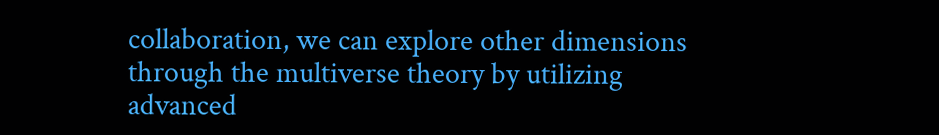collaboration, we can explore other dimensions through the multiverse theory by utilizing advanced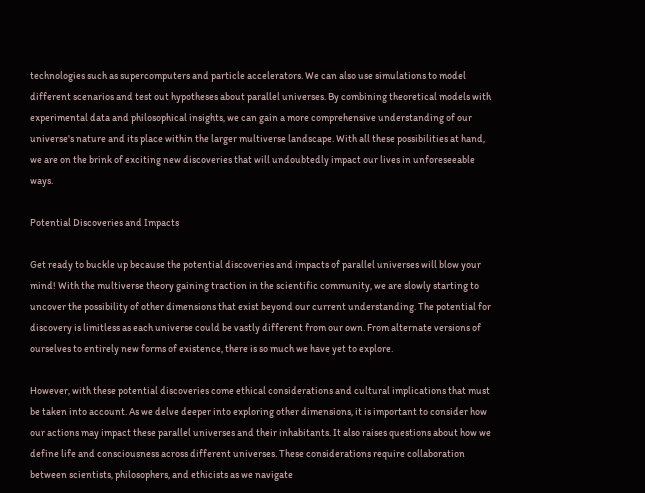technologies such as supercomputers and particle accelerators. We can also use simulations to model different scenarios and test out hypotheses about parallel universes. By combining theoretical models with experimental data and philosophical insights, we can gain a more comprehensive understanding of our universe's nature and its place within the larger multiverse landscape. With all these possibilities at hand, we are on the brink of exciting new discoveries that will undoubtedly impact our lives in unforeseeable ways.

Potential Discoveries and Impacts

Get ready to buckle up because the potential discoveries and impacts of parallel universes will blow your mind! With the multiverse theory gaining traction in the scientific community, we are slowly starting to uncover the possibility of other dimensions that exist beyond our current understanding. The potential for discovery is limitless as each universe could be vastly different from our own. From alternate versions of ourselves to entirely new forms of existence, there is so much we have yet to explore.

However, with these potential discoveries come ethical considerations and cultural implications that must be taken into account. As we delve deeper into exploring other dimensions, it is important to consider how our actions may impact these parallel universes and their inhabitants. It also raises questions about how we define life and consciousness across different universes. These considerations require collaboration between scientists, philosophers, and ethicists as we navigate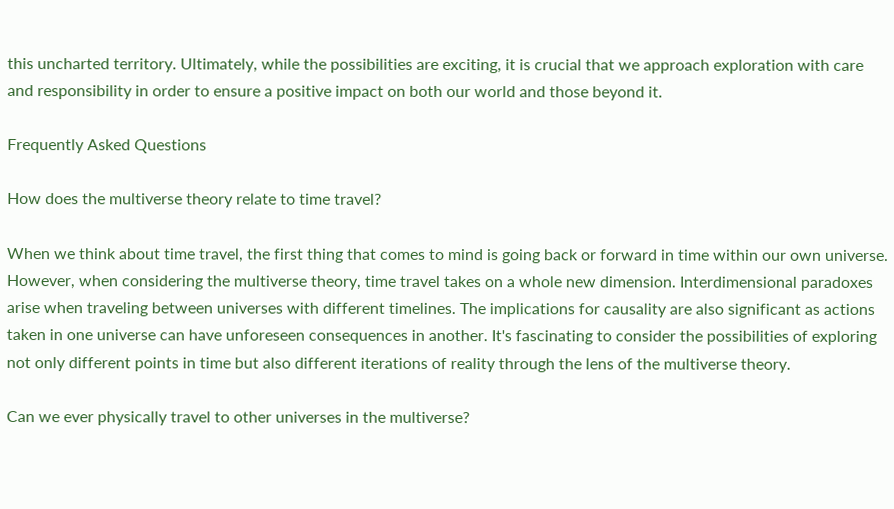this uncharted territory. Ultimately, while the possibilities are exciting, it is crucial that we approach exploration with care and responsibility in order to ensure a positive impact on both our world and those beyond it.

Frequently Asked Questions

How does the multiverse theory relate to time travel?

When we think about time travel, the first thing that comes to mind is going back or forward in time within our own universe. However, when considering the multiverse theory, time travel takes on a whole new dimension. Interdimensional paradoxes arise when traveling between universes with different timelines. The implications for causality are also significant as actions taken in one universe can have unforeseen consequences in another. It's fascinating to consider the possibilities of exploring not only different points in time but also different iterations of reality through the lens of the multiverse theory.

Can we ever physically travel to other universes in the multiverse?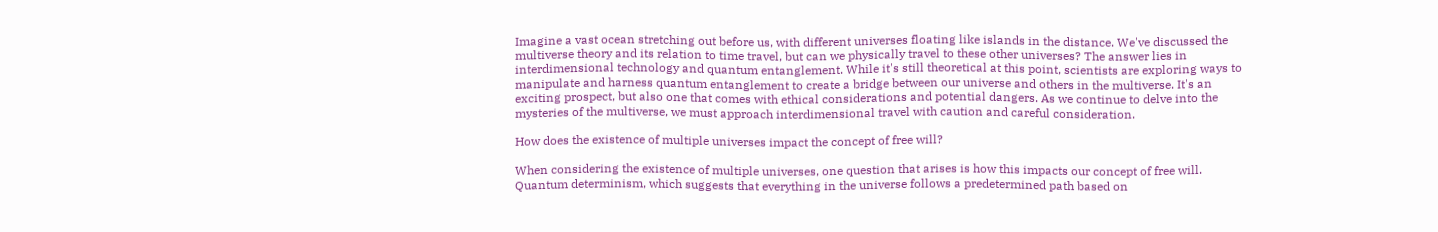Imagine a vast ocean stretching out before us, with different universes floating like islands in the distance. We've discussed the multiverse theory and its relation to time travel, but can we physically travel to these other universes? The answer lies in interdimensional technology and quantum entanglement. While it's still theoretical at this point, scientists are exploring ways to manipulate and harness quantum entanglement to create a bridge between our universe and others in the multiverse. It's an exciting prospect, but also one that comes with ethical considerations and potential dangers. As we continue to delve into the mysteries of the multiverse, we must approach interdimensional travel with caution and careful consideration.

How does the existence of multiple universes impact the concept of free will?

When considering the existence of multiple universes, one question that arises is how this impacts our concept of free will. Quantum determinism, which suggests that everything in the universe follows a predetermined path based on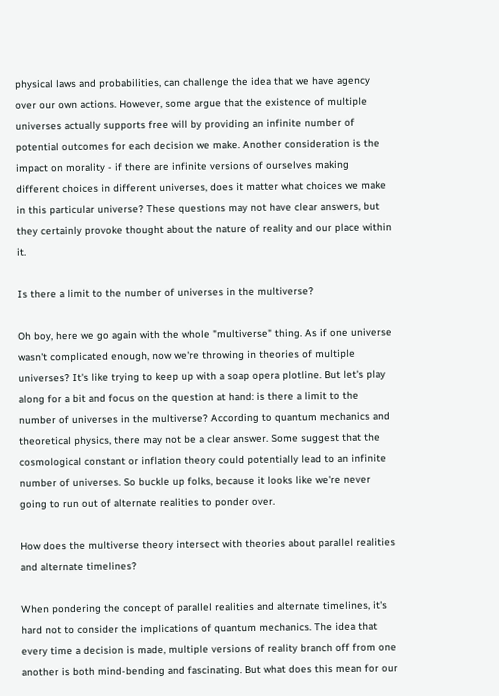physical laws and probabilities, can challenge the idea that we have agency over our own actions. However, some argue that the existence of multiple universes actually supports free will by providing an infinite number of potential outcomes for each decision we make. Another consideration is the impact on morality - if there are infinite versions of ourselves making different choices in different universes, does it matter what choices we make in this particular universe? These questions may not have clear answers, but they certainly provoke thought about the nature of reality and our place within it.

Is there a limit to the number of universes in the multiverse?

Oh boy, here we go again with the whole "multiverse" thing. As if one universe wasn't complicated enough, now we're throwing in theories of multiple universes? It's like trying to keep up with a soap opera plotline. But let's play along for a bit and focus on the question at hand: is there a limit to the number of universes in the multiverse? According to quantum mechanics and theoretical physics, there may not be a clear answer. Some suggest that the cosmological constant or inflation theory could potentially lead to an infinite number of universes. So buckle up folks, because it looks like we're never going to run out of alternate realities to ponder over.

How does the multiverse theory intersect with theories about parallel realities and alternate timelines?

When pondering the concept of parallel realities and alternate timelines, it's hard not to consider the implications of quantum mechanics. The idea that every time a decision is made, multiple versions of reality branch off from one another is both mind-bending and fascinating. But what does this mean for our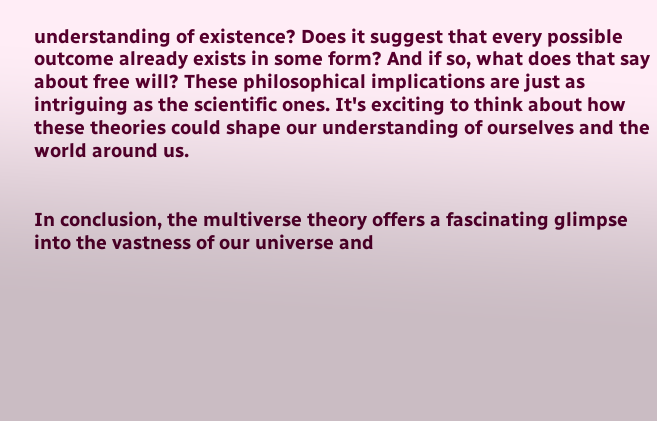understanding of existence? Does it suggest that every possible outcome already exists in some form? And if so, what does that say about free will? These philosophical implications are just as intriguing as the scientific ones. It's exciting to think about how these theories could shape our understanding of ourselves and the world around us.


In conclusion, the multiverse theory offers a fascinating glimpse into the vastness of our universe and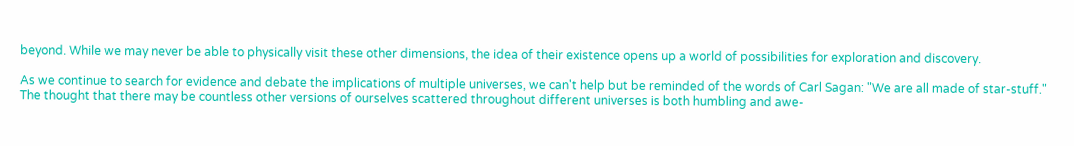beyond. While we may never be able to physically visit these other dimensions, the idea of their existence opens up a world of possibilities for exploration and discovery.

As we continue to search for evidence and debate the implications of multiple universes, we can't help but be reminded of the words of Carl Sagan: "We are all made of star-stuff." The thought that there may be countless other versions of ourselves scattered throughout different universes is both humbling and awe-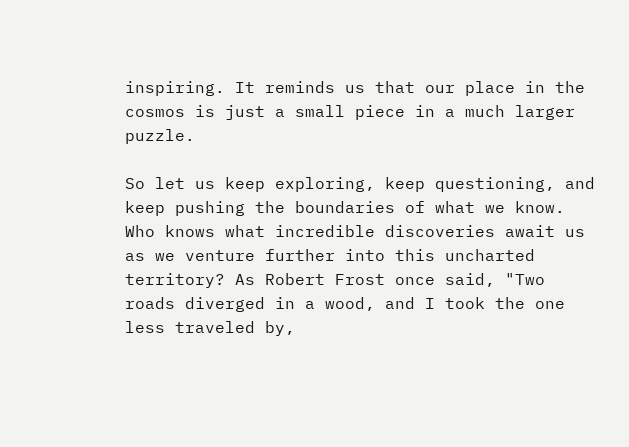inspiring. It reminds us that our place in the cosmos is just a small piece in a much larger puzzle.

So let us keep exploring, keep questioning, and keep pushing the boundaries of what we know. Who knows what incredible discoveries await us as we venture further into this uncharted territory? As Robert Frost once said, "Two roads diverged in a wood, and I took the one less traveled by,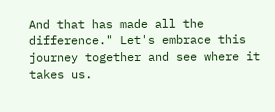And that has made all the difference." Let's embrace this journey together and see where it takes us.